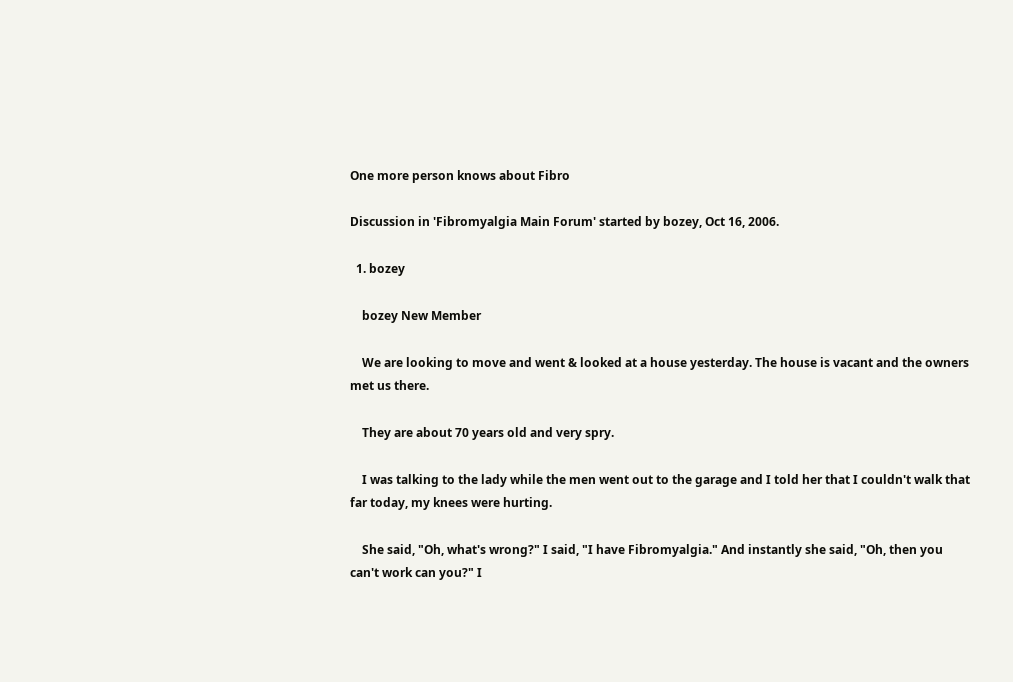One more person knows about Fibro

Discussion in 'Fibromyalgia Main Forum' started by bozey, Oct 16, 2006.

  1. bozey

    bozey New Member

    We are looking to move and went & looked at a house yesterday. The house is vacant and the owners met us there.

    They are about 70 years old and very spry.

    I was talking to the lady while the men went out to the garage and I told her that I couldn't walk that far today, my knees were hurting.

    She said, "Oh, what's wrong?" I said, "I have Fibromyalgia." And instantly she said, "Oh, then you can't work can you?" I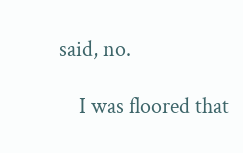said, no.

    I was floored that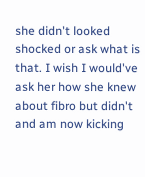she didn't looked shocked or ask what is that. I wish I would've ask her how she knew about fibro but didn't and am now kicking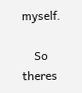myself.

    So theres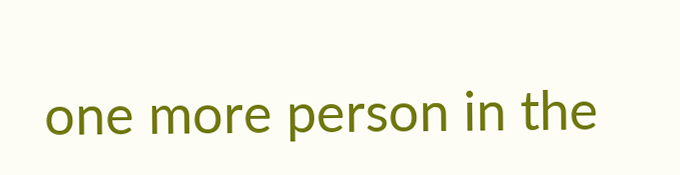one more person in the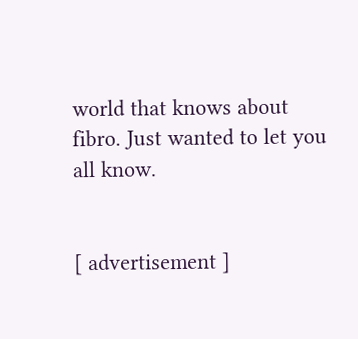world that knows about fibro. Just wanted to let you all know.


[ advertisement ]